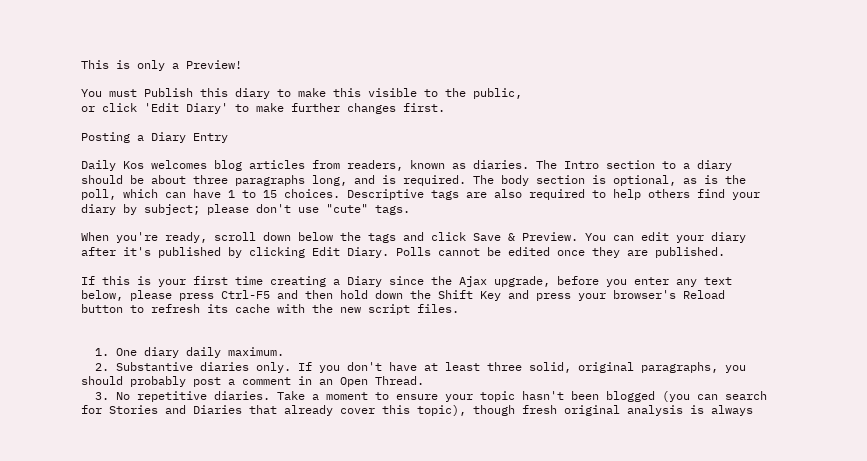This is only a Preview!

You must Publish this diary to make this visible to the public,
or click 'Edit Diary' to make further changes first.

Posting a Diary Entry

Daily Kos welcomes blog articles from readers, known as diaries. The Intro section to a diary should be about three paragraphs long, and is required. The body section is optional, as is the poll, which can have 1 to 15 choices. Descriptive tags are also required to help others find your diary by subject; please don't use "cute" tags.

When you're ready, scroll down below the tags and click Save & Preview. You can edit your diary after it's published by clicking Edit Diary. Polls cannot be edited once they are published.

If this is your first time creating a Diary since the Ajax upgrade, before you enter any text below, please press Ctrl-F5 and then hold down the Shift Key and press your browser's Reload button to refresh its cache with the new script files.


  1. One diary daily maximum.
  2. Substantive diaries only. If you don't have at least three solid, original paragraphs, you should probably post a comment in an Open Thread.
  3. No repetitive diaries. Take a moment to ensure your topic hasn't been blogged (you can search for Stories and Diaries that already cover this topic), though fresh original analysis is always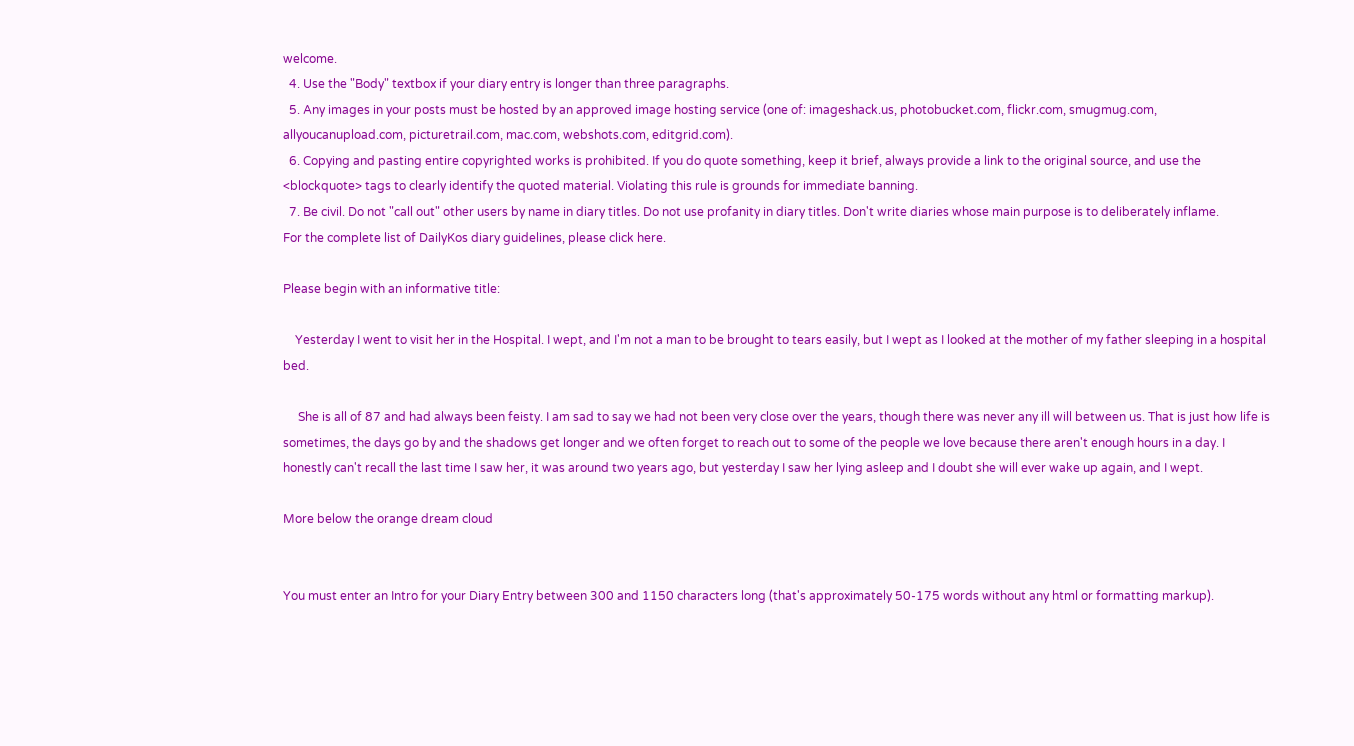welcome.
  4. Use the "Body" textbox if your diary entry is longer than three paragraphs.
  5. Any images in your posts must be hosted by an approved image hosting service (one of: imageshack.us, photobucket.com, flickr.com, smugmug.com, allyoucanupload.com, picturetrail.com, mac.com, webshots.com, editgrid.com).
  6. Copying and pasting entire copyrighted works is prohibited. If you do quote something, keep it brief, always provide a link to the original source, and use the <blockquote> tags to clearly identify the quoted material. Violating this rule is grounds for immediate banning.
  7. Be civil. Do not "call out" other users by name in diary titles. Do not use profanity in diary titles. Don't write diaries whose main purpose is to deliberately inflame.
For the complete list of DailyKos diary guidelines, please click here.

Please begin with an informative title:

    Yesterday I went to visit her in the Hospital. I wept, and I'm not a man to be brought to tears easily, but I wept as I looked at the mother of my father sleeping in a hospital bed.

     She is all of 87 and had always been feisty. I am sad to say we had not been very close over the years, though there was never any ill will between us. That is just how life is sometimes, the days go by and the shadows get longer and we often forget to reach out to some of the people we love because there aren't enough hours in a day. I honestly can't recall the last time I saw her, it was around two years ago, but yesterday I saw her lying asleep and I doubt she will ever wake up again, and I wept.

More below the orange dream cloud


You must enter an Intro for your Diary Entry between 300 and 1150 characters long (that's approximately 50-175 words without any html or formatting markup).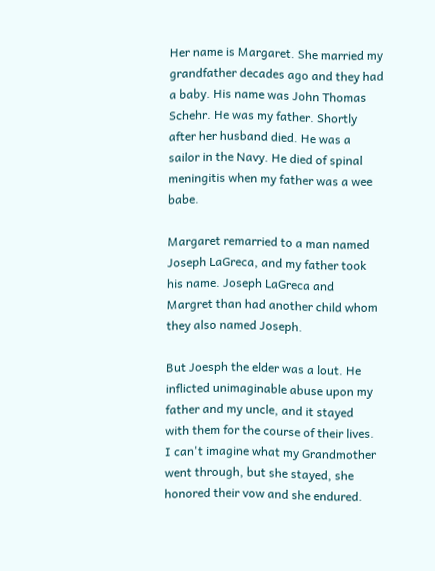Her name is Margaret. She married my grandfather decades ago and they had a baby. His name was John Thomas Schehr. He was my father. Shortly after her husband died. He was a sailor in the Navy. He died of spinal meningitis when my father was a wee babe.

Margaret remarried to a man named Joseph LaGreca, and my father took his name. Joseph LaGreca and Margret than had another child whom they also named Joseph.

But Joesph the elder was a lout. He inflicted unimaginable abuse upon my father and my uncle, and it stayed with them for the course of their lives. I can't imagine what my Grandmother went through, but she stayed, she honored their vow and she endured.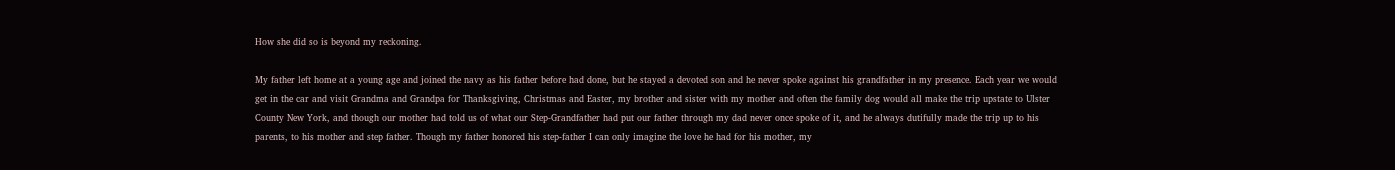How she did so is beyond my reckoning.

My father left home at a young age and joined the navy as his father before had done, but he stayed a devoted son and he never spoke against his grandfather in my presence. Each year we would get in the car and visit Grandma and Grandpa for Thanksgiving, Christmas and Easter, my brother and sister with my mother and often the family dog would all make the trip upstate to Ulster County New York, and though our mother had told us of what our Step-Grandfather had put our father through my dad never once spoke of it, and he always dutifully made the trip up to his parents, to his mother and step father. Though my father honored his step-father I can only imagine the love he had for his mother, my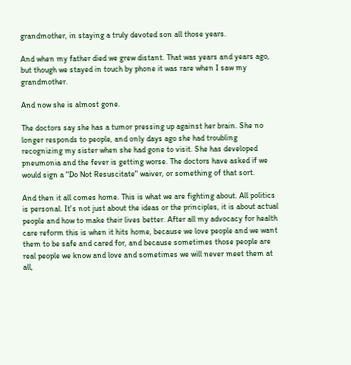grandmother, in staying a truly devoted son all those years.

And when my father died we grew distant. That was years and years ago, but though we stayed in touch by phone it was rare when I saw my grandmother.

And now she is almost gone.

The doctors say she has a tumor pressing up against her brain. She no longer responds to people, and only days ago she had troubling recognizing my sister when she had gone to visit. She has developed pneumonia and the fever is getting worse. The doctors have asked if we would sign a "Do Not Resuscitate" waiver, or something of that sort.

And then it all comes home. This is what we are fighting about. All politics is personal. It's not just about the ideas or the principles, it is about actual people and how to make their lives better. After all my advocacy for health care reform this is when it hits home, because we love people and we want them to be safe and cared for, and because sometimes those people are real people we know and love and sometimes we will never meet them at all,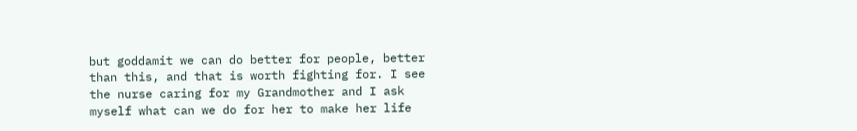but goddamit we can do better for people, better than this, and that is worth fighting for. I see the nurse caring for my Grandmother and I ask myself what can we do for her to make her life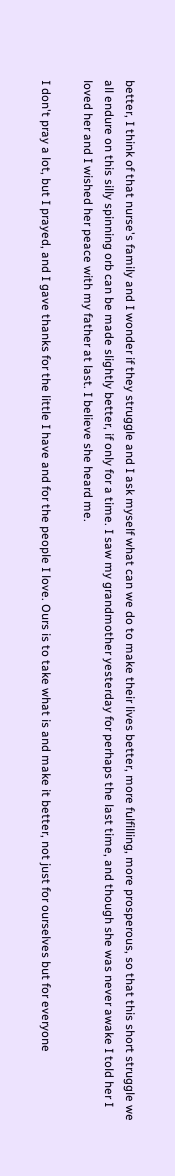better, I think of that nurse's family and I wonder if they struggle and I ask myself what can we do to make their lives better, more fulfilling, more prosperous, so that this short struggle we all endure on this silly spinning orb can be made slightly better, if only for a time. I saw my grandmother yesterday for perhaps the last time, and though she was never awake I told her I loved her and I wished her peace with my father at last. I believe she heard me.

I don't pray a lot, but I prayed, and I gave thanks for the little I have and for the people I love. Ours is to take what is and make it better, not just for ourselves but for everyone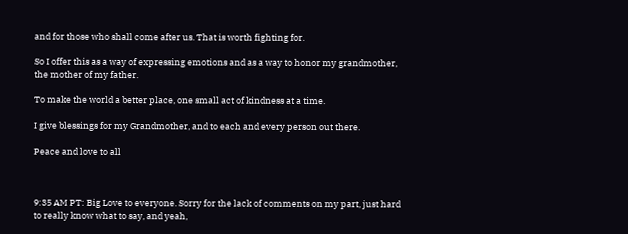and for those who shall come after us. That is worth fighting for.

So I offer this as a way of expressing emotions and as a way to honor my grandmother, the mother of my father.

To make the world a better place, one small act of kindness at a time.

I give blessings for my Grandmother, and to each and every person out there.

Peace and love to all



9:35 AM PT: Big Love to everyone. Sorry for the lack of comments on my part, just hard to really know what to say, and yeah,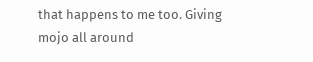that happens to me too. Giving mojo all around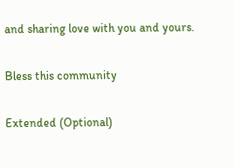and sharing love with you and yours.

Bless this community

Extended (Optional)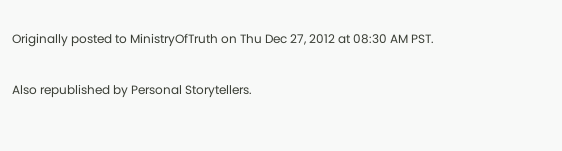Originally posted to MinistryOfTruth on Thu Dec 27, 2012 at 08:30 AM PST.

Also republished by Personal Storytellers.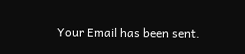Your Email has been sent.